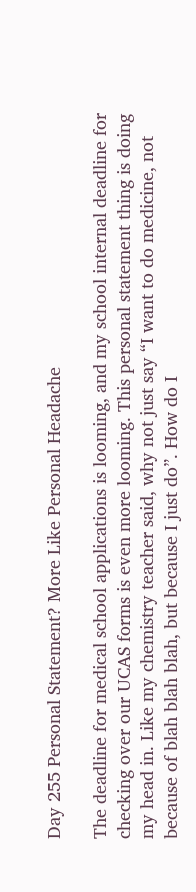Day 255 Personal Statement? More Like Personal Headache

The deadline for medical school applications is looming, and my school internal deadline for checking over our UCAS forms is even more looming. This personal statement thing is doing my head in. Like my chemistry teacher said, why not just say “I want to do medicine, not because of blah blah blah, but because I just do”. How do I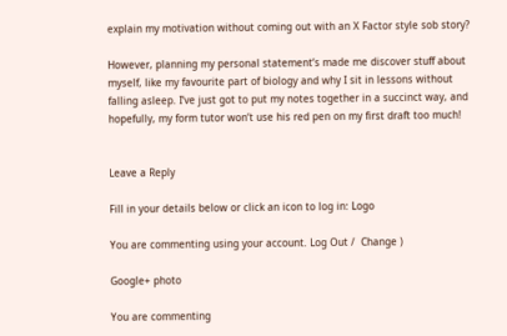explain my motivation without coming out with an X Factor style sob story?

However, planning my personal statement’s made me discover stuff about myself, like my favourite part of biology and why I sit in lessons without falling asleep. I’ve just got to put my notes together in a succinct way, and hopefully, my form tutor won’t use his red pen on my first draft too much!


Leave a Reply

Fill in your details below or click an icon to log in: Logo

You are commenting using your account. Log Out /  Change )

Google+ photo

You are commenting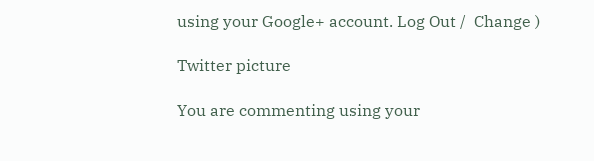using your Google+ account. Log Out /  Change )

Twitter picture

You are commenting using your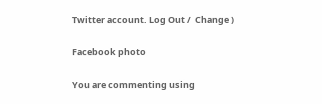Twitter account. Log Out /  Change )

Facebook photo

You are commenting using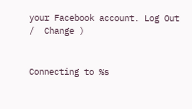your Facebook account. Log Out /  Change )


Connecting to %s